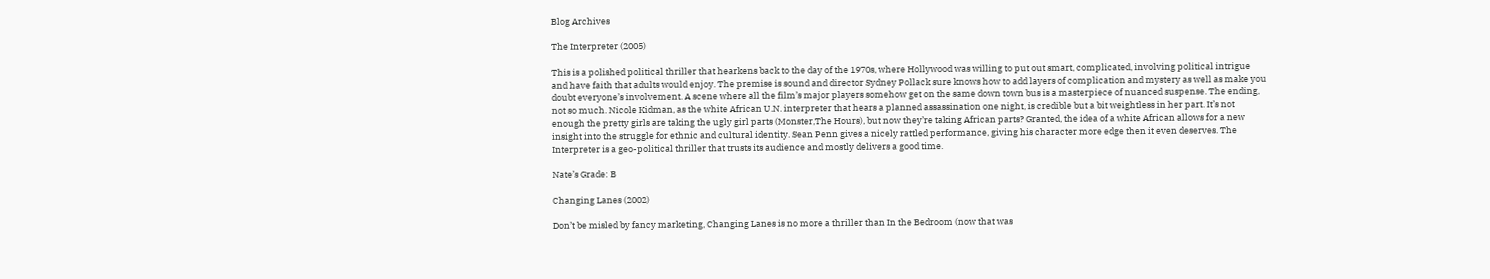Blog Archives

The Interpreter (2005)

This is a polished political thriller that hearkens back to the day of the 1970s, where Hollywood was willing to put out smart, complicated, involving political intrigue and have faith that adults would enjoy. The premise is sound and director Sydney Pollack sure knows how to add layers of complication and mystery as well as make you doubt everyone’s involvement. A scene where all the film’s major players somehow get on the same down town bus is a masterpiece of nuanced suspense. The ending, not so much. Nicole Kidman, as the white African U.N. interpreter that hears a planned assassination one night, is credible but a bit weightless in her part. It’s not enough the pretty girls are taking the ugly girl parts (Monster,The Hours), but now they’re taking African parts? Granted, the idea of a white African allows for a new insight into the struggle for ethnic and cultural identity. Sean Penn gives a nicely rattled performance, giving his character more edge then it even deserves. The Interpreter is a geo-political thriller that trusts its audience and mostly delivers a good time.

Nate’s Grade: B

Changing Lanes (2002)

Don’t be misled by fancy marketing, Changing Lanes is no more a thriller than In the Bedroom (now that was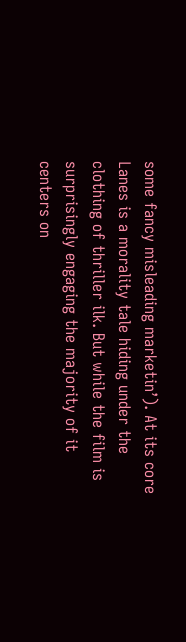some fancy misleading marketin’). At its core Lanes is a morality tale hiding under the clothing of thriller ilk. But while the film is surprisingly engaging the majority of it centers on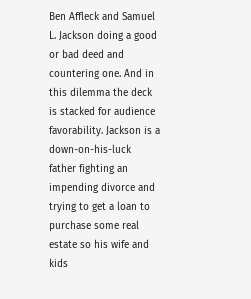Ben Affleck and Samuel L. Jackson doing a good or bad deed and countering one. And in this dilemma the deck is stacked for audience favorability. Jackson is a down-on-his-luck father fighting an impending divorce and trying to get a loan to purchase some real estate so his wife and kids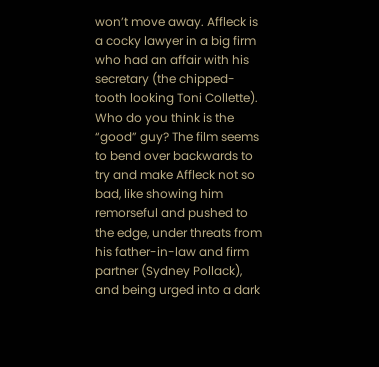won’t move away. Affleck is a cocky lawyer in a big firm who had an affair with his secretary (the chipped-tooth looking Toni Collette). Who do you think is the “good” guy? The film seems to bend over backwards to try and make Affleck not so bad, like showing him remorseful and pushed to the edge, under threats from his father-in-law and firm partner (Sydney Pollack), and being urged into a dark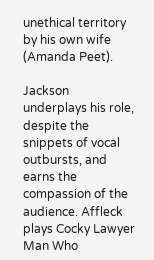unethical territory by his own wife (Amanda Peet).

Jackson underplays his role, despite the snippets of vocal outbursts, and earns the compassion of the audience. Affleck plays Cocky Lawyer Man Who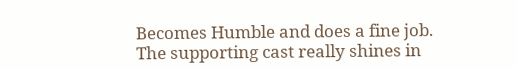Becomes Humble and does a fine job. The supporting cast really shines in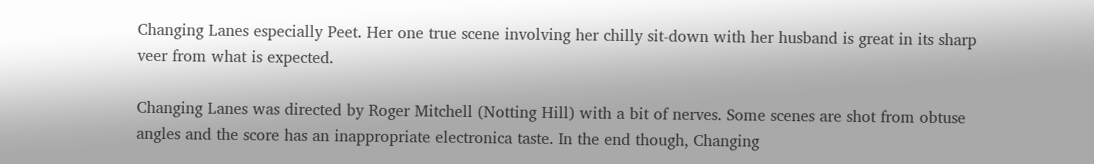Changing Lanes especially Peet. Her one true scene involving her chilly sit-down with her husband is great in its sharp veer from what is expected.

Changing Lanes was directed by Roger Mitchell (Notting Hill) with a bit of nerves. Some scenes are shot from obtuse angles and the score has an inappropriate electronica taste. In the end though, Changing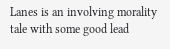Lanes is an involving morality tale with some good lead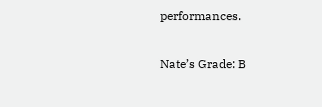performances.

Nate’s Grade: B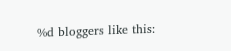%d bloggers like this: